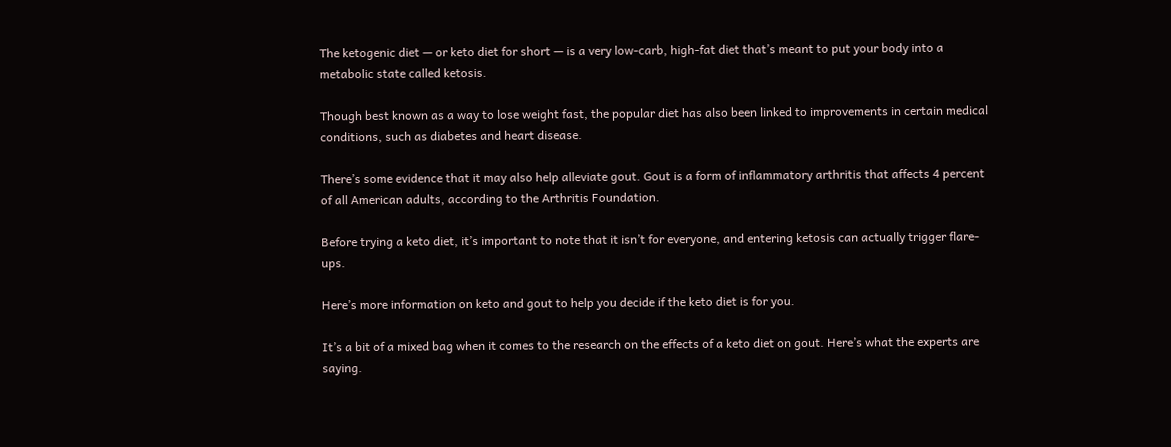The ketogenic diet — or keto diet for short — is a very low-carb, high-fat diet that’s meant to put your body into a metabolic state called ketosis.

Though best known as a way to lose weight fast, the popular diet has also been linked to improvements in certain medical conditions, such as diabetes and heart disease.

There’s some evidence that it may also help alleviate gout. Gout is a form of inflammatory arthritis that affects 4 percent of all American adults, according to the Arthritis Foundation.

Before trying a keto diet, it’s important to note that it isn’t for everyone, and entering ketosis can actually trigger flare-ups.

Here’s more information on keto and gout to help you decide if the keto diet is for you.

It’s a bit of a mixed bag when it comes to the research on the effects of a keto diet on gout. Here’s what the experts are saying.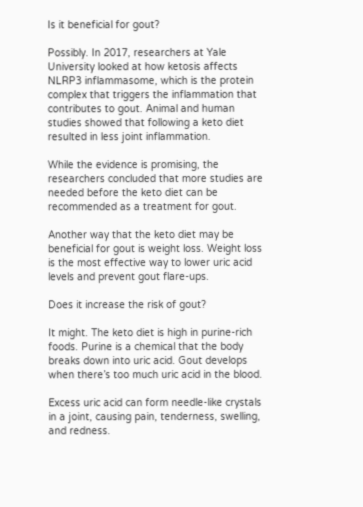Is it beneficial for gout?

Possibly. In 2017, researchers at Yale University looked at how ketosis affects NLRP3 inflammasome, which is the protein complex that triggers the inflammation that contributes to gout. Animal and human studies showed that following a keto diet resulted in less joint inflammation.

While the evidence is promising, the researchers concluded that more studies are needed before the keto diet can be recommended as a treatment for gout.

Another way that the keto diet may be beneficial for gout is weight loss. Weight loss is the most effective way to lower uric acid levels and prevent gout flare-ups.

Does it increase the risk of gout?

It might. The keto diet is high in purine-rich foods. Purine is a chemical that the body breaks down into uric acid. Gout develops when there’s too much uric acid in the blood.

Excess uric acid can form needle-like crystals in a joint, causing pain, tenderness, swelling, and redness.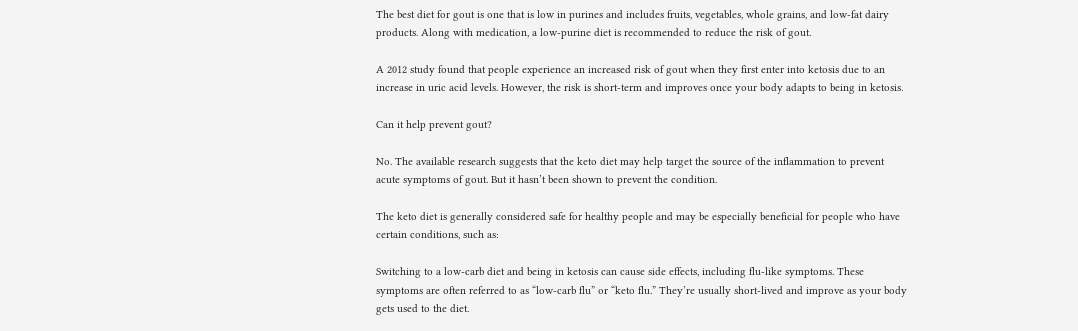The best diet for gout is one that is low in purines and includes fruits, vegetables, whole grains, and low-fat dairy products. Along with medication, a low-purine diet is recommended to reduce the risk of gout.

A 2012 study found that people experience an increased risk of gout when they first enter into ketosis due to an increase in uric acid levels. However, the risk is short-term and improves once your body adapts to being in ketosis.

Can it help prevent gout?

No. The available research suggests that the keto diet may help target the source of the inflammation to prevent acute symptoms of gout. But it hasn’t been shown to prevent the condition.

The keto diet is generally considered safe for healthy people and may be especially beneficial for people who have certain conditions, such as:

Switching to a low-carb diet and being in ketosis can cause side effects, including flu-like symptoms. These symptoms are often referred to as “low-carb flu” or “keto flu.” They’re usually short-lived and improve as your body gets used to the diet.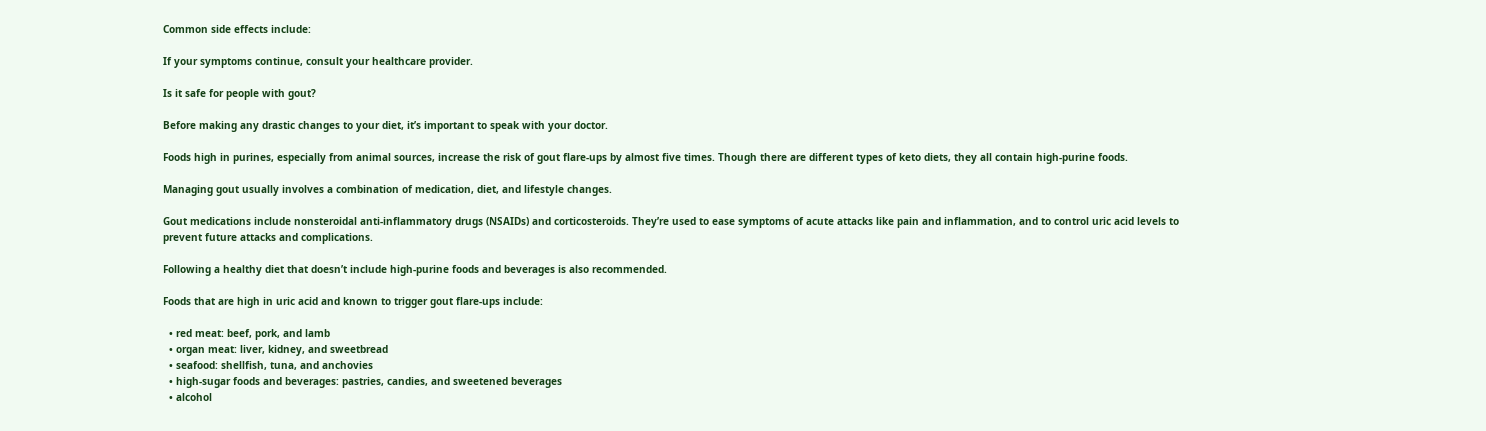Common side effects include:

If your symptoms continue, consult your healthcare provider.

Is it safe for people with gout?

Before making any drastic changes to your diet, it’s important to speak with your doctor.

Foods high in purines, especially from animal sources, increase the risk of gout flare-ups by almost five times. Though there are different types of keto diets, they all contain high-purine foods.

Managing gout usually involves a combination of medication, diet, and lifestyle changes.

Gout medications include nonsteroidal anti-inflammatory drugs (NSAIDs) and corticosteroids. They’re used to ease symptoms of acute attacks like pain and inflammation, and to control uric acid levels to prevent future attacks and complications.

Following a healthy diet that doesn’t include high-purine foods and beverages is also recommended.

Foods that are high in uric acid and known to trigger gout flare-ups include:

  • red meat: beef, pork, and lamb
  • organ meat: liver, kidney, and sweetbread
  • seafood: shellfish, tuna, and anchovies
  • high-sugar foods and beverages: pastries, candies, and sweetened beverages
  • alcohol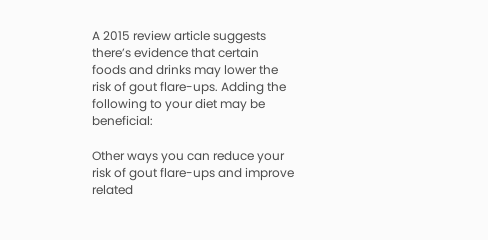A 2015 review article suggests there’s evidence that certain foods and drinks may lower the risk of gout flare-ups. Adding the following to your diet may be beneficial:

Other ways you can reduce your risk of gout flare-ups and improve related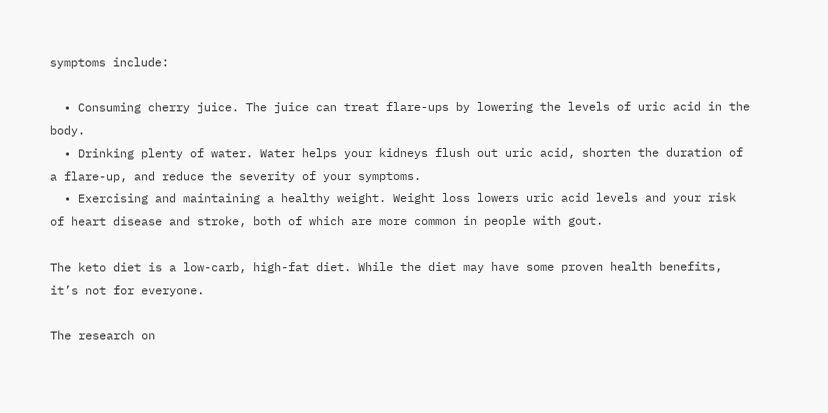symptoms include:

  • Consuming cherry juice. The juice can treat flare-ups by lowering the levels of uric acid in the body.
  • Drinking plenty of water. Water helps your kidneys flush out uric acid, shorten the duration of a flare-up, and reduce the severity of your symptoms.
  • Exercising and maintaining a healthy weight. Weight loss lowers uric acid levels and your risk of heart disease and stroke, both of which are more common in people with gout.

The keto diet is a low-carb, high-fat diet. While the diet may have some proven health benefits, it’s not for everyone.

The research on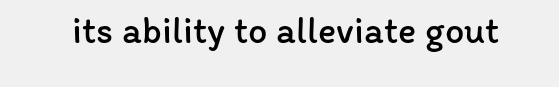its ability to alleviate gout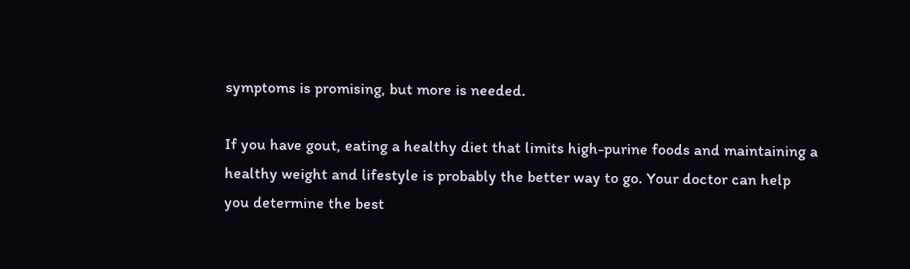symptoms is promising, but more is needed.

If you have gout, eating a healthy diet that limits high-purine foods and maintaining a healthy weight and lifestyle is probably the better way to go. Your doctor can help you determine the best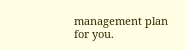management plan for you.